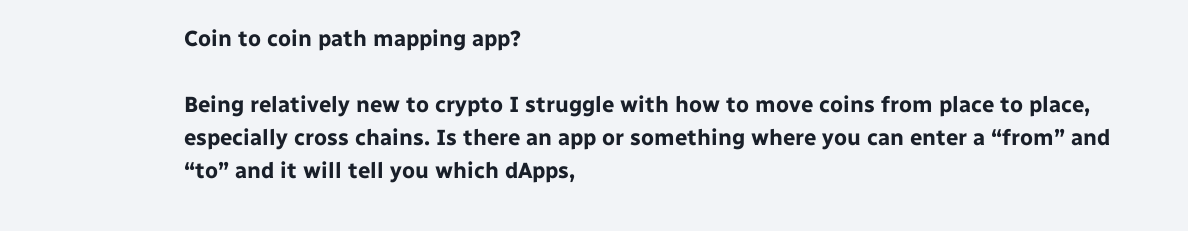Coin to coin path mapping app?

Being relatively new to crypto I struggle with how to move coins from place to place, especially cross chains. Is there an app or something where you can enter a “from” and “to” and it will tell you which dApps,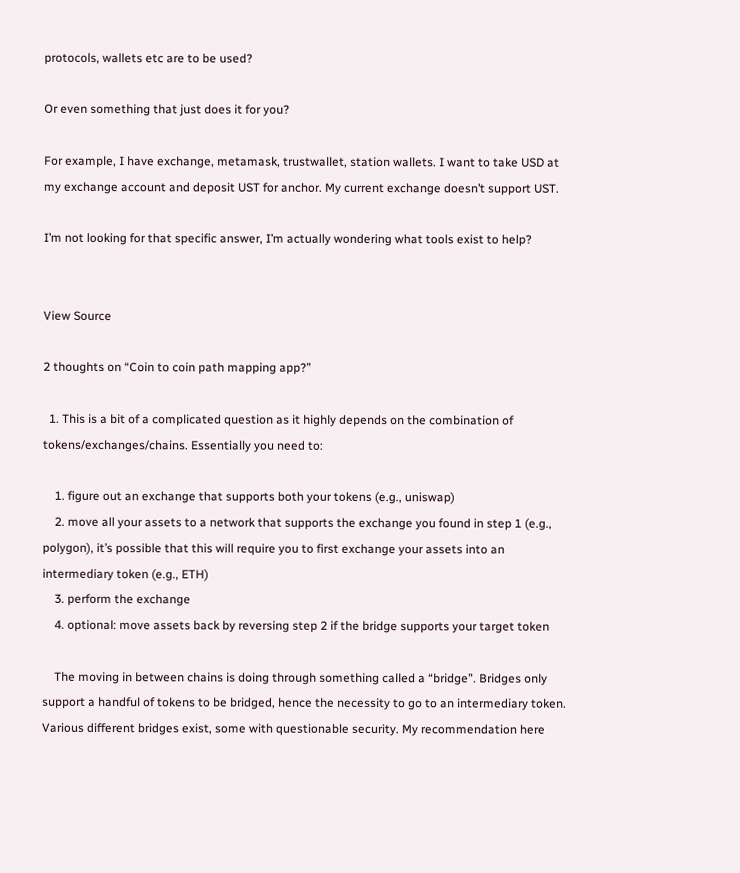protocols, wallets etc are to be used?

Or even something that just does it for you?

For example, I have exchange, metamask, trustwallet, station wallets. I want to take USD at my exchange account and deposit UST for anchor. My current exchange doesn’t support UST.

I’m not looking for that specific answer, I’m actually wondering what tools exist to help?


View Source

2 thoughts on “Coin to coin path mapping app?”

  1. This is a bit of a complicated question as it highly depends on the combination of tokens/exchanges/chains. Essentially you need to:

    1. figure out an exchange that supports both your tokens (e.g., uniswap)
    2. move all your assets to a network that supports the exchange you found in step 1 (e.g., polygon), it’s possible that this will require you to first exchange your assets into an intermediary token (e.g., ETH)
    3. perform the exchange
    4. optional: move assets back by reversing step 2 if the bridge supports your target token

    The moving in between chains is doing through something called a “bridge”. Bridges only support a handful of tokens to be bridged, hence the necessity to go to an intermediary token. Various different bridges exist, some with questionable security. My recommendation here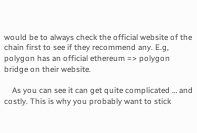would be to always check the official website of the chain first to see if they recommend any. E.g, polygon has an official ethereum => polygon bridge on their website.

    As you can see it can get quite complicated … and costly. This is why you probably want to stick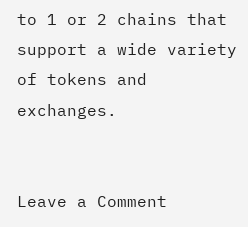to 1 or 2 chains that support a wide variety of tokens and exchanges.


Leave a Comment